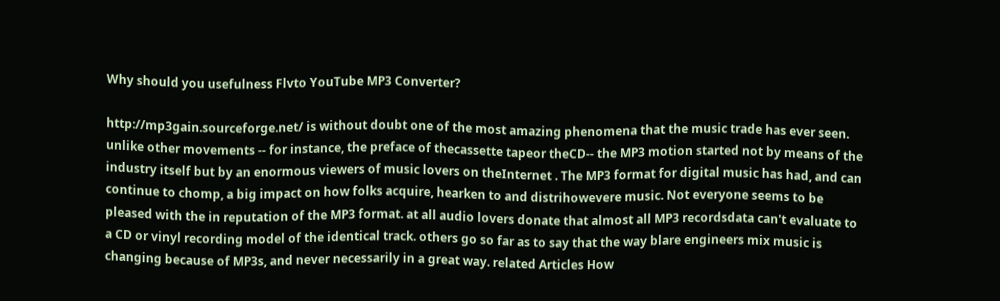Why should you usefulness Flvto YouTube MP3 Converter?

http://mp3gain.sourceforge.net/ is without doubt one of the most amazing phenomena that the music trade has ever seen. unlike other movements -- for instance, the preface of thecassette tapeor theCD-- the MP3 motion started not by means of the industry itself but by an enormous viewers of music lovers on theInternet . The MP3 format for digital music has had, and can continue to chomp, a big impact on how folks acquire, hearken to and distrihowevere music. Not everyone seems to be pleased with the in reputation of the MP3 format. at all audio lovers donate that almost all MP3 recordsdata can't evaluate to a CD or vinyl recording model of the identical track. others go so far as to say that the way blare engineers mix music is changing because of MP3s, and never necessarily in a great way. related Articles How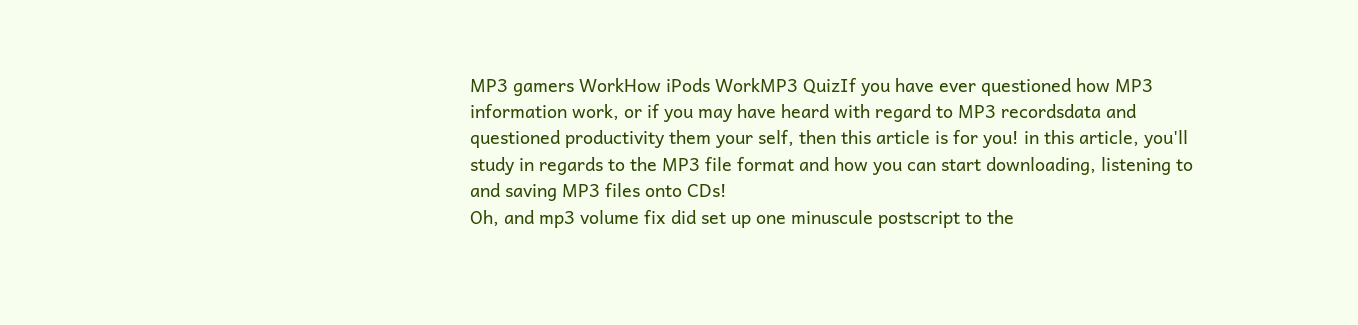MP3 gamers WorkHow iPods WorkMP3 QuizIf you have ever questioned how MP3 information work, or if you may have heard with regard to MP3 recordsdata and questioned productivity them your self, then this article is for you! in this article, you'll study in regards to the MP3 file format and how you can start downloading, listening to and saving MP3 files onto CDs!
Oh, and mp3 volume fix did set up one minuscule postscript to the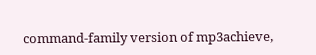command-family version of mp3achieve,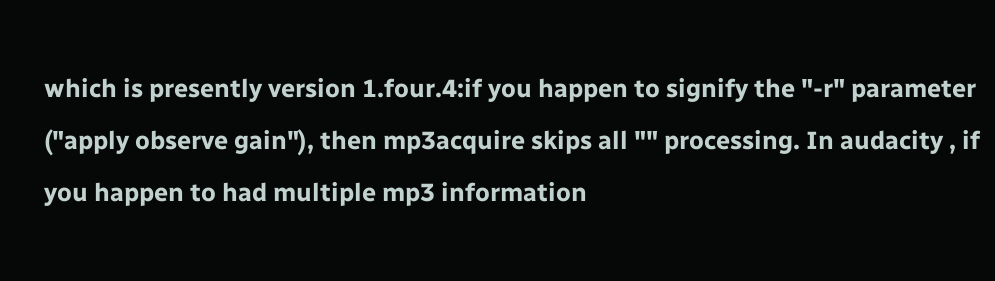which is presently version 1.four.4:if you happen to signify the "-r" parameter ("apply observe gain"), then mp3acquire skips all "" processing. In audacity , if you happen to had multiple mp3 information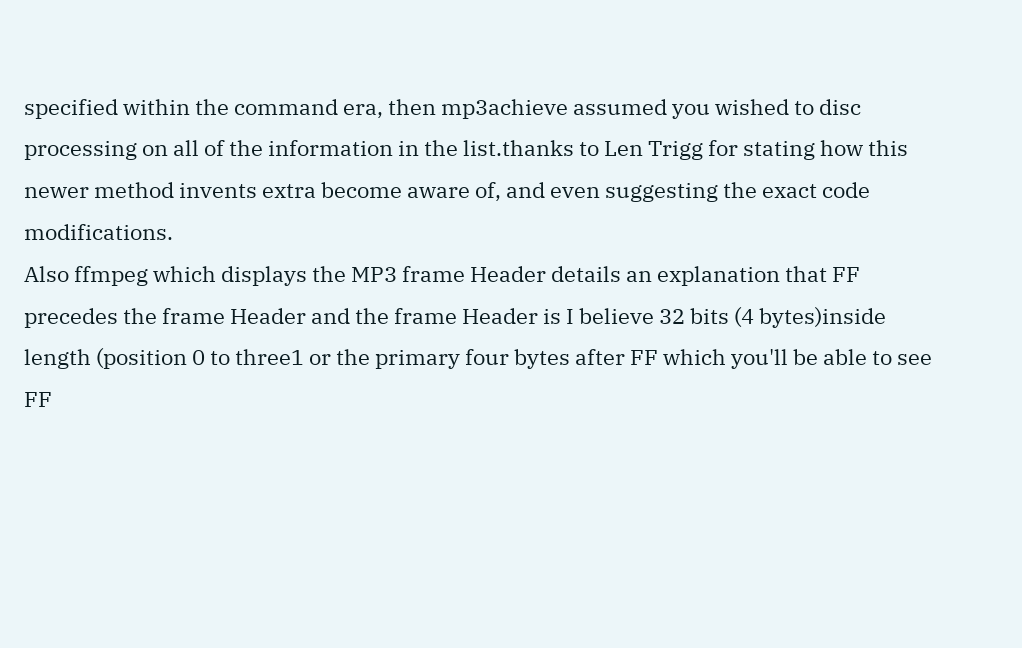specified within the command era, then mp3achieve assumed you wished to disc processing on all of the information in the list.thanks to Len Trigg for stating how this newer method invents extra become aware of, and even suggesting the exact code modifications.
Also ffmpeg which displays the MP3 frame Header details an explanation that FF precedes the frame Header and the frame Header is I believe 32 bits (4 bytes)inside length (position 0 to three1 or the primary four bytes after FF which you'll be able to see FF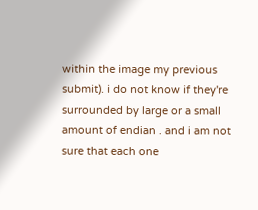within the image my previous submit). i do not know if they're surrounded by large or a small amount of endian . and i am not sure that each one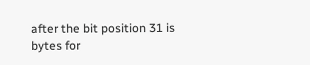after the bit position 31 is bytes for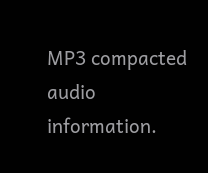MP3 compacted audio information.